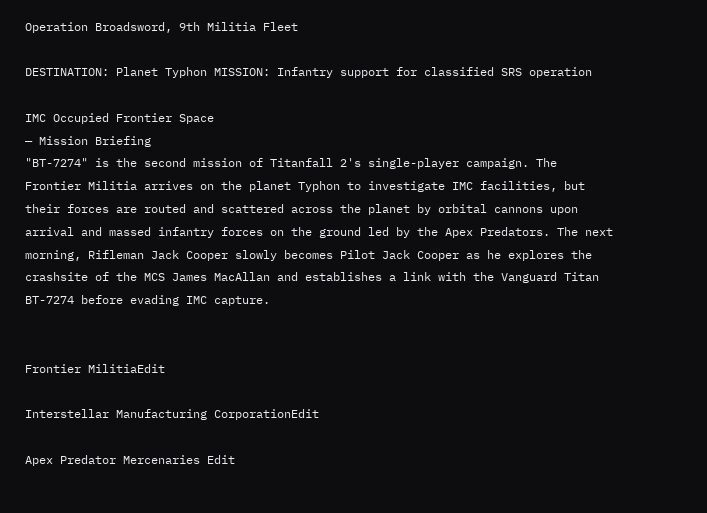Operation Broadsword, 9th Militia Fleet

DESTINATION: Planet Typhon MISSION: Infantry support for classified SRS operation

IMC Occupied Frontier Space
— Mission Briefing
"BT-7274" is the second mission of Titanfall 2's single-player campaign. The Frontier Militia arrives on the planet Typhon to investigate IMC facilities, but their forces are routed and scattered across the planet by orbital cannons upon arrival and massed infantry forces on the ground led by the Apex Predators. The next morning, Rifleman Jack Cooper slowly becomes Pilot Jack Cooper as he explores the crashsite of the MCS James MacAllan and establishes a link with the Vanguard Titan BT-7274 before evading IMC capture.


Frontier MilitiaEdit

Interstellar Manufacturing CorporationEdit

Apex Predator Mercenaries Edit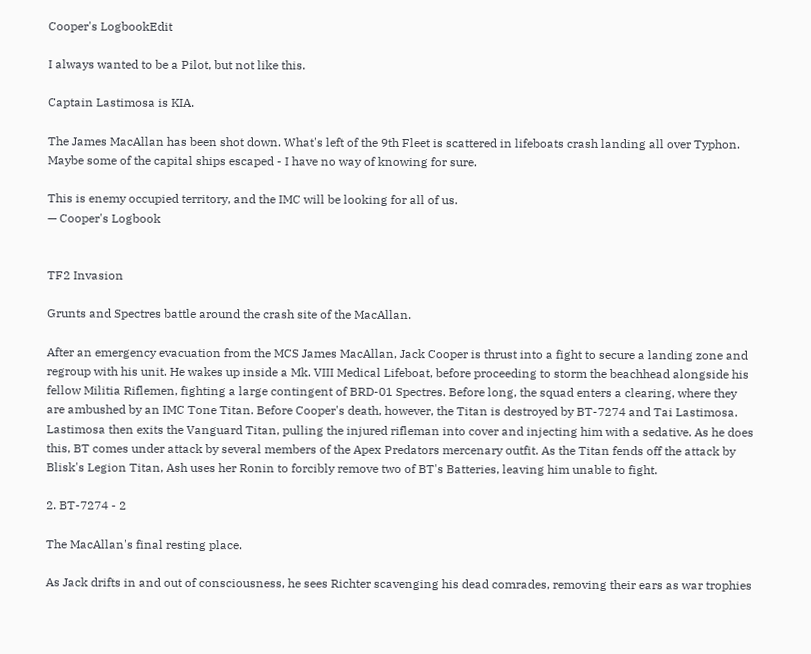Cooper's LogbookEdit

I always wanted to be a Pilot, but not like this.

Captain Lastimosa is KIA.

The James MacAllan has been shot down. What's left of the 9th Fleet is scattered in lifeboats crash landing all over Typhon. Maybe some of the capital ships escaped - I have no way of knowing for sure.

This is enemy occupied territory, and the IMC will be looking for all of us.
— Cooper's Logbook


TF2 Invasion

Grunts and Spectres battle around the crash site of the MacAllan.

After an emergency evacuation from the MCS James MacAllan, Jack Cooper is thrust into a fight to secure a landing zone and regroup with his unit. He wakes up inside a Mk. VIII Medical Lifeboat, before proceeding to storm the beachhead alongside his fellow Militia Riflemen, fighting a large contingent of BRD-01 Spectres. Before long, the squad enters a clearing, where they are ambushed by an IMC Tone Titan. Before Cooper's death, however, the Titan is destroyed by BT-7274 and Tai Lastimosa. Lastimosa then exits the Vanguard Titan, pulling the injured rifleman into cover and injecting him with a sedative. As he does this, BT comes under attack by several members of the Apex Predators mercenary outfit. As the Titan fends off the attack by Blisk's Legion Titan, Ash uses her Ronin to forcibly remove two of BT's Batteries, leaving him unable to fight.

2. BT-7274 - 2

The MacAllan's final resting place.

As Jack drifts in and out of consciousness, he sees Richter scavenging his dead comrades, removing their ears as war trophies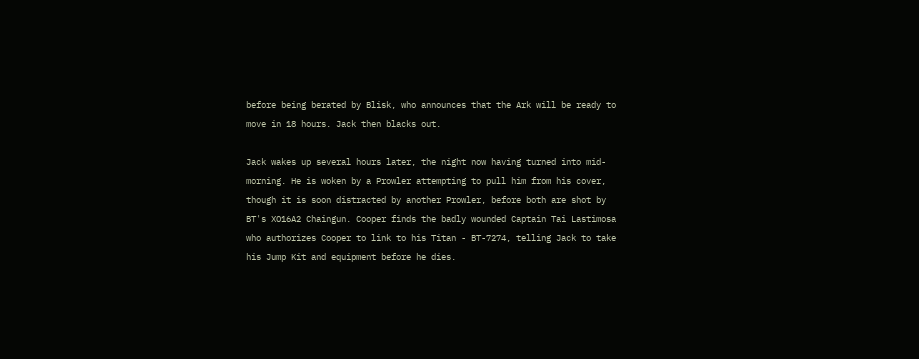before being berated by Blisk, who announces that the Ark will be ready to move in 18 hours. Jack then blacks out.

Jack wakes up several hours later, the night now having turned into mid-morning. He is woken by a Prowler attempting to pull him from his cover, though it is soon distracted by another Prowler, before both are shot by BT's XO16A2 Chaingun. Cooper finds the badly wounded Captain Tai Lastimosa who authorizes Cooper to link to his Titan - BT-7274, telling Jack to take his Jump Kit and equipment before he dies.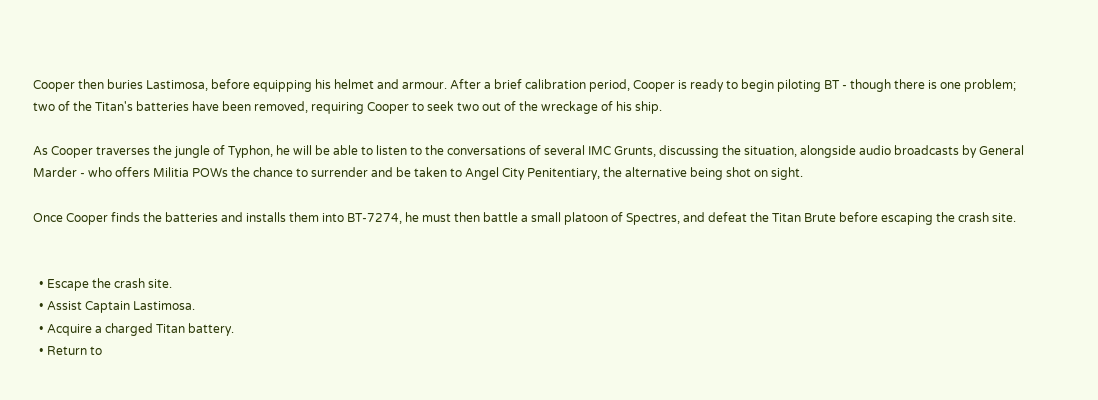Cooper then buries Lastimosa, before equipping his helmet and armour. After a brief calibration period, Cooper is ready to begin piloting BT - though there is one problem; two of the Titan's batteries have been removed, requiring Cooper to seek two out of the wreckage of his ship.

As Cooper traverses the jungle of Typhon, he will be able to listen to the conversations of several IMC Grunts, discussing the situation, alongside audio broadcasts by General Marder - who offers Militia POWs the chance to surrender and be taken to Angel City Penitentiary, the alternative being shot on sight.

Once Cooper finds the batteries and installs them into BT-7274, he must then battle a small platoon of Spectres, and defeat the Titan Brute before escaping the crash site.


  • Escape the crash site.
  • Assist Captain Lastimosa.
  • Acquire a charged Titan battery.
  • Return to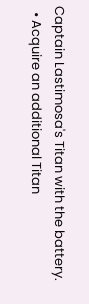Captain Lastimosa's Titan with the battery.
  • Acquire an additional Titan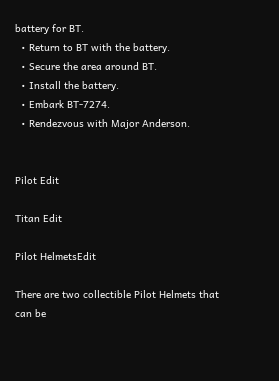battery for BT.
  • Return to BT with the battery.
  • Secure the area around BT.
  • Install the battery.
  • Embark BT-7274.
  • Rendezvous with Major Anderson.


Pilot Edit

Titan Edit

Pilot HelmetsEdit

There are two collectible Pilot Helmets that can be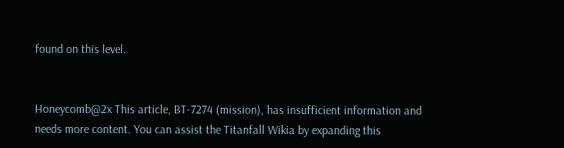found on this level.


Honeycomb@2x This article, BT-7274 (mission), has insufficient information and needs more content. You can assist the Titanfall Wikia by expanding this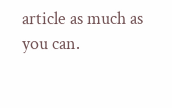article as much as you can.